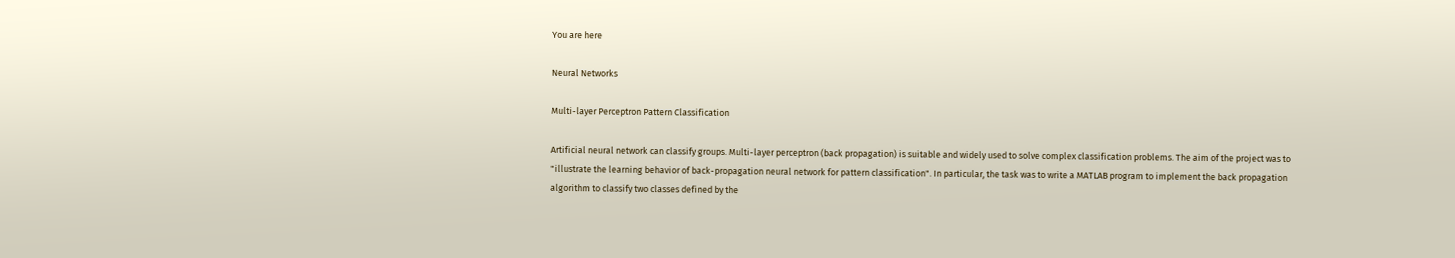You are here

Neural Networks

Multi-layer Perceptron Pattern Classification

Artificial neural network can classify groups. Multi-layer perceptron (back propagation) is suitable and widely used to solve complex classification problems. The aim of the project was to "illustrate the learning behavior of back-propagation neural network for pattern classification". In particular, the task was to write a MATLAB program to implement the back propagation algorithm to classify two classes defined by the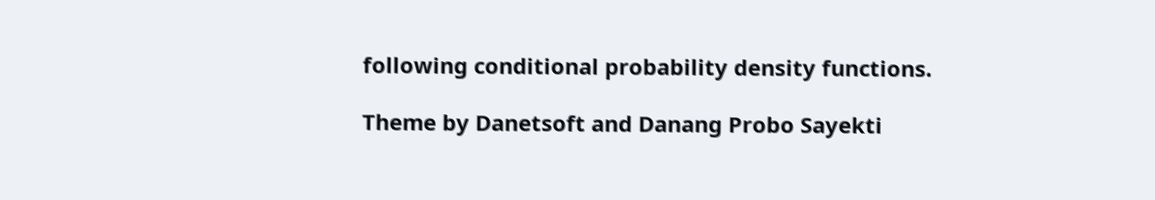following conditional probability density functions.

Theme by Danetsoft and Danang Probo Sayekti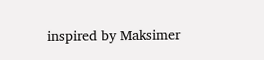inspired by Maksimer